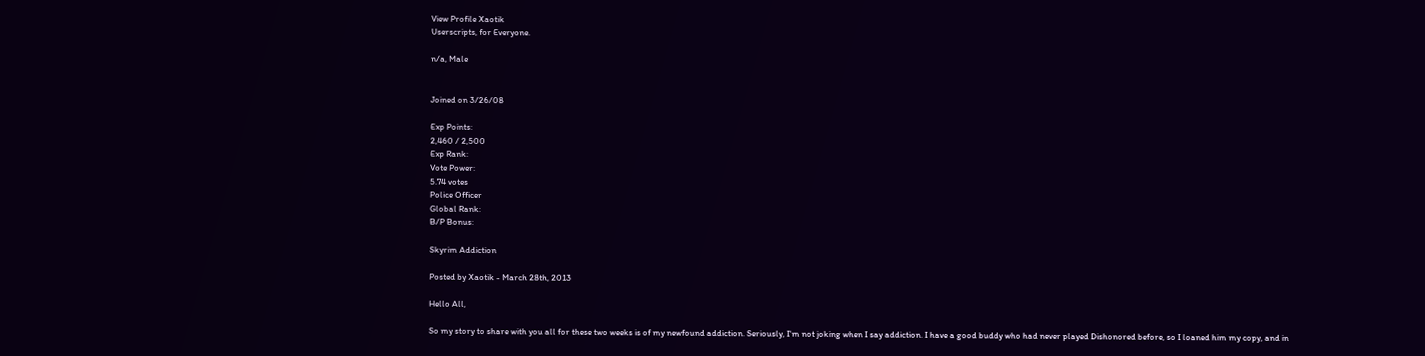View Profile Xaotik
Userscripts, for Everyone.

n/a, Male


Joined on 3/26/08

Exp Points:
2,460 / 2,500
Exp Rank:
Vote Power:
5.74 votes
Police Officer
Global Rank:
B/P Bonus:

Skyrim Addiction

Posted by Xaotik - March 28th, 2013

Hello All,

So my story to share with you all for these two weeks is of my newfound addiction. Seriously, I'm not joking when I say addiction. I have a good buddy who had never played Dishonored before, so I loaned him my copy, and in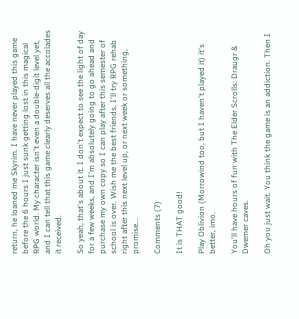return, he loaned me Skyrim. I have never played this game before the 6 hours I just sunk getting lost in this magical RPG world. My character isn't even a double-digit level yet, and I can tell that this game clearly deserves all the accolades it received.

So yeah, that's about it. I don't expect to see the light of day for a few weeks, and I'm absolutely going to go ahead and purchase my own copy so I can play after this semester of school is over. Wish me the best friends, I'll try RPG rehab right after this next level up, or next week or something, promise...

Comments (7)

It is THAT good!

Play Oblivion (Morrowind too, but I haven't played it) it's better, imo.

You'll have hours of fun with The Elder Scrolls: Draugr & Dwemer caves.

Oh you just wait. You think the game is an addiction. Then I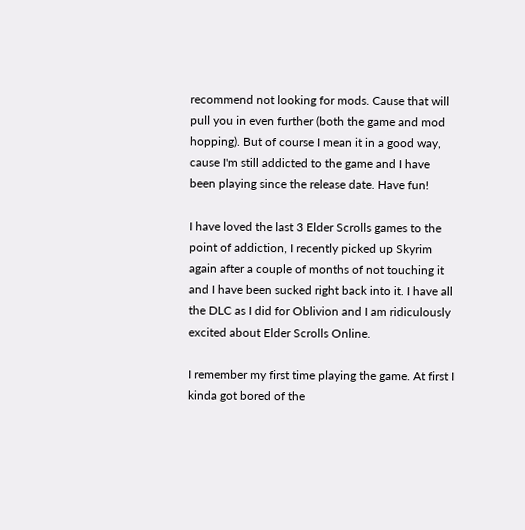recommend not looking for mods. Cause that will pull you in even further (both the game and mod hopping). But of course I mean it in a good way, cause I'm still addicted to the game and I have been playing since the release date. Have fun!

I have loved the last 3 Elder Scrolls games to the point of addiction, I recently picked up Skyrim again after a couple of months of not touching it and I have been sucked right back into it. I have all the DLC as I did for Oblivion and I am ridiculously excited about Elder Scrolls Online.

I remember my first time playing the game. At first I kinda got bored of the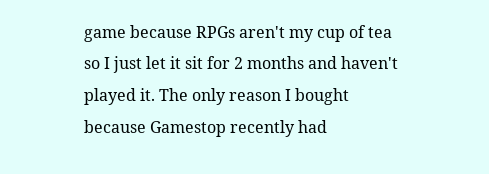game because RPGs aren't my cup of tea so I just let it sit for 2 months and haven't played it. The only reason I bought because Gamestop recently had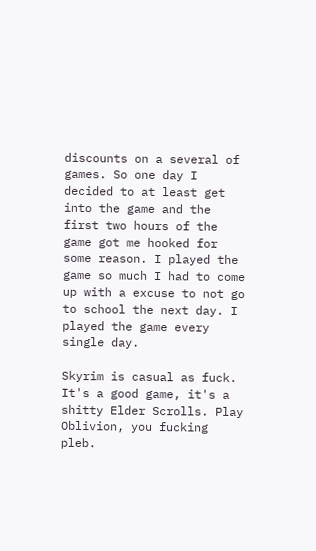discounts on a several of games. So one day I decided to at least get into the game and the first two hours of the game got me hooked for some reason. I played the game so much I had to come up with a excuse to not go to school the next day. I played the game every single day.

Skyrim is casual as fuck. It's a good game, it's a shitty Elder Scrolls. Play Oblivion, you fucking pleb.